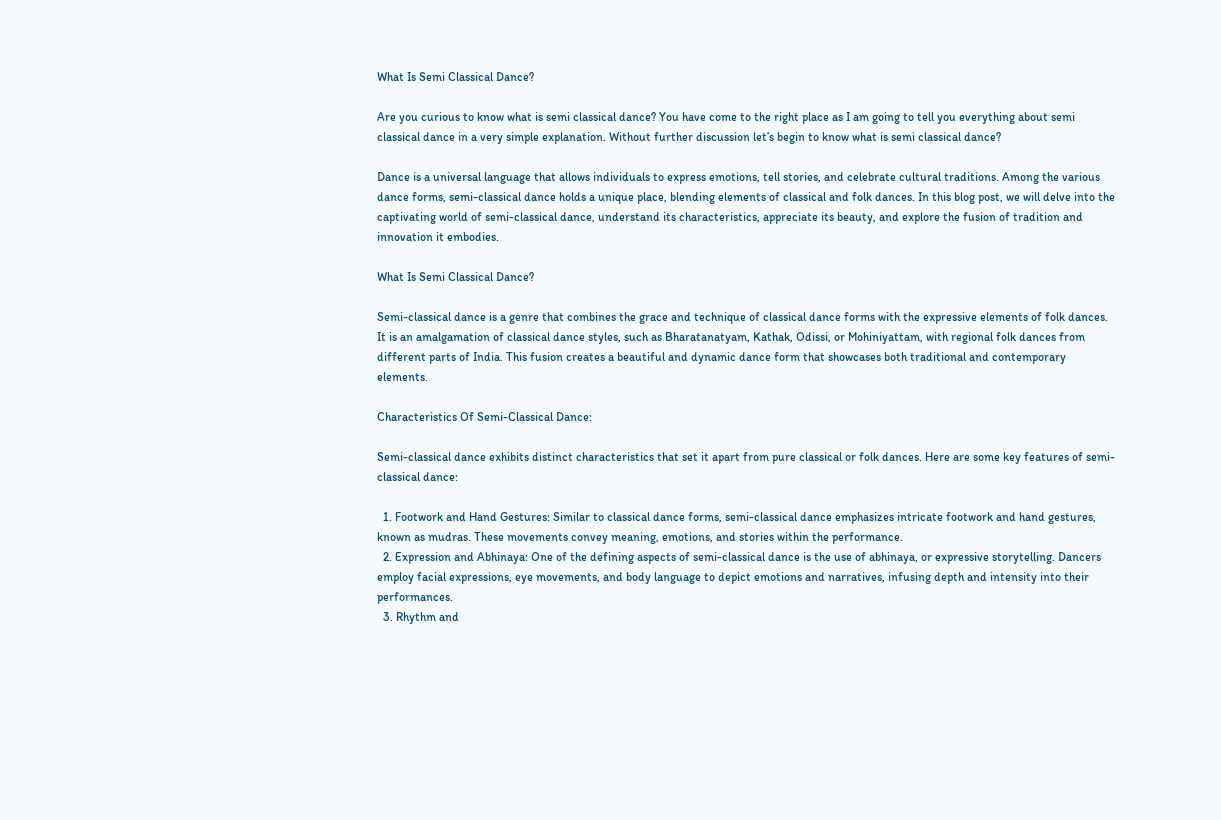What Is Semi Classical Dance?

Are you curious to know what is semi classical dance? You have come to the right place as I am going to tell you everything about semi classical dance in a very simple explanation. Without further discussion let’s begin to know what is semi classical dance?

Dance is a universal language that allows individuals to express emotions, tell stories, and celebrate cultural traditions. Among the various dance forms, semi-classical dance holds a unique place, blending elements of classical and folk dances. In this blog post, we will delve into the captivating world of semi-classical dance, understand its characteristics, appreciate its beauty, and explore the fusion of tradition and innovation it embodies.

What Is Semi Classical Dance?

Semi-classical dance is a genre that combines the grace and technique of classical dance forms with the expressive elements of folk dances. It is an amalgamation of classical dance styles, such as Bharatanatyam, Kathak, Odissi, or Mohiniyattam, with regional folk dances from different parts of India. This fusion creates a beautiful and dynamic dance form that showcases both traditional and contemporary elements.

Characteristics Of Semi-Classical Dance:

Semi-classical dance exhibits distinct characteristics that set it apart from pure classical or folk dances. Here are some key features of semi-classical dance:

  1. Footwork and Hand Gestures: Similar to classical dance forms, semi-classical dance emphasizes intricate footwork and hand gestures, known as mudras. These movements convey meaning, emotions, and stories within the performance.
  2. Expression and Abhinaya: One of the defining aspects of semi-classical dance is the use of abhinaya, or expressive storytelling. Dancers employ facial expressions, eye movements, and body language to depict emotions and narratives, infusing depth and intensity into their performances.
  3. Rhythm and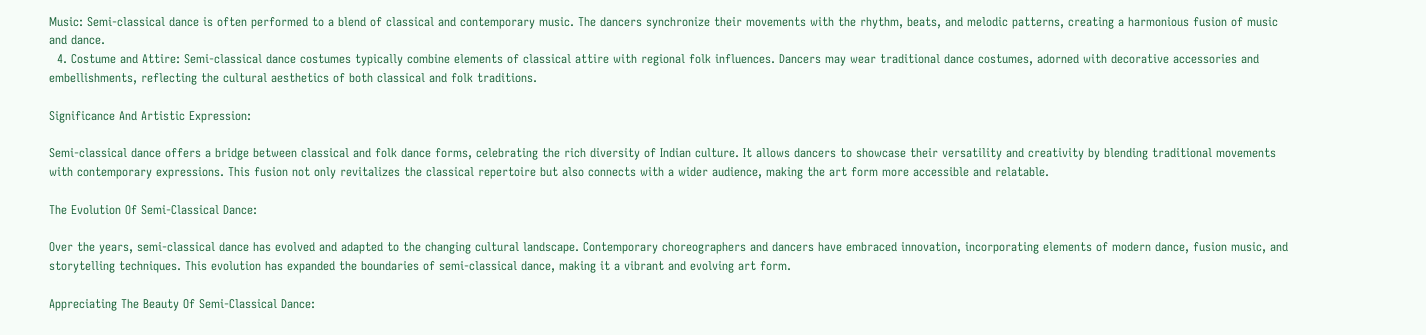Music: Semi-classical dance is often performed to a blend of classical and contemporary music. The dancers synchronize their movements with the rhythm, beats, and melodic patterns, creating a harmonious fusion of music and dance.
  4. Costume and Attire: Semi-classical dance costumes typically combine elements of classical attire with regional folk influences. Dancers may wear traditional dance costumes, adorned with decorative accessories and embellishments, reflecting the cultural aesthetics of both classical and folk traditions.

Significance And Artistic Expression:

Semi-classical dance offers a bridge between classical and folk dance forms, celebrating the rich diversity of Indian culture. It allows dancers to showcase their versatility and creativity by blending traditional movements with contemporary expressions. This fusion not only revitalizes the classical repertoire but also connects with a wider audience, making the art form more accessible and relatable.

The Evolution Of Semi-Classical Dance:

Over the years, semi-classical dance has evolved and adapted to the changing cultural landscape. Contemporary choreographers and dancers have embraced innovation, incorporating elements of modern dance, fusion music, and storytelling techniques. This evolution has expanded the boundaries of semi-classical dance, making it a vibrant and evolving art form.

Appreciating The Beauty Of Semi-Classical Dance: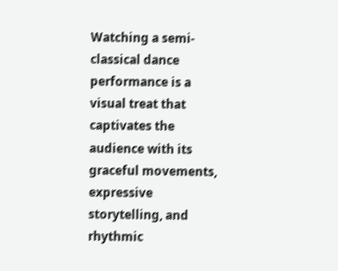Watching a semi-classical dance performance is a visual treat that captivates the audience with its graceful movements, expressive storytelling, and rhythmic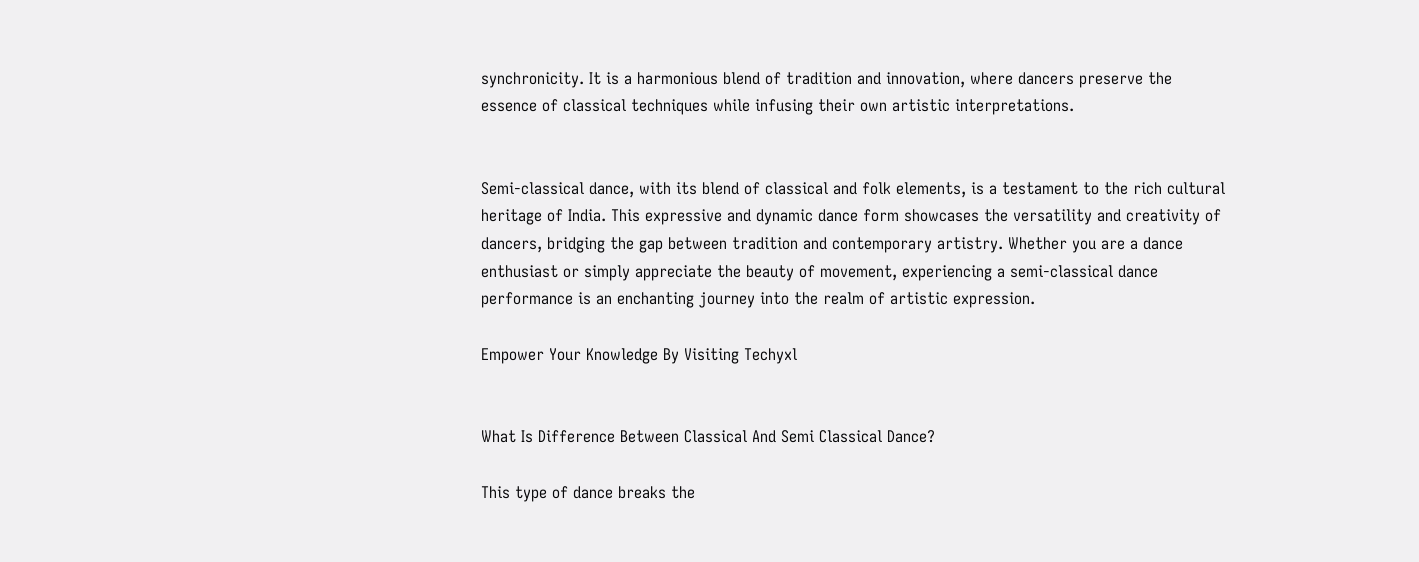synchronicity. It is a harmonious blend of tradition and innovation, where dancers preserve the essence of classical techniques while infusing their own artistic interpretations.


Semi-classical dance, with its blend of classical and folk elements, is a testament to the rich cultural heritage of India. This expressive and dynamic dance form showcases the versatility and creativity of dancers, bridging the gap between tradition and contemporary artistry. Whether you are a dance enthusiast or simply appreciate the beauty of movement, experiencing a semi-classical dance performance is an enchanting journey into the realm of artistic expression.

Empower Your Knowledge By Visiting Techyxl


What Is Difference Between Classical And Semi Classical Dance?

This type of dance breaks the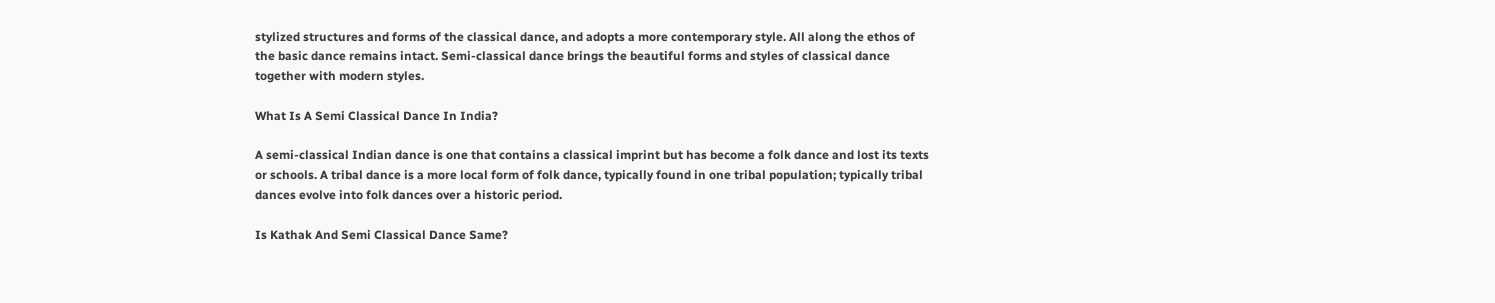stylized structures and forms of the classical dance, and adopts a more contemporary style. All along the ethos of the basic dance remains intact. Semi-classical dance brings the beautiful forms and styles of classical dance together with modern styles.

What Is A Semi Classical Dance In India?

A semi-classical Indian dance is one that contains a classical imprint but has become a folk dance and lost its texts or schools. A tribal dance is a more local form of folk dance, typically found in one tribal population; typically tribal dances evolve into folk dances over a historic period.

Is Kathak And Semi Classical Dance Same?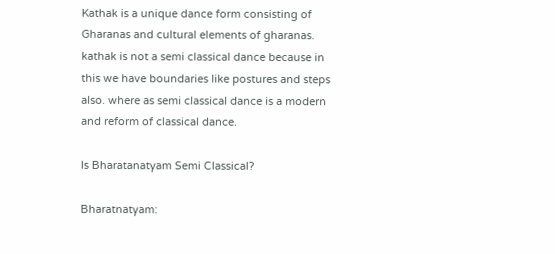Kathak is a unique dance form consisting of Gharanas and cultural elements of gharanas. kathak is not a semi classical dance because in this we have boundaries like postures and steps also. where as semi classical dance is a modern and reform of classical dance.

Is Bharatanatyam Semi Classical?

Bharatnatyam: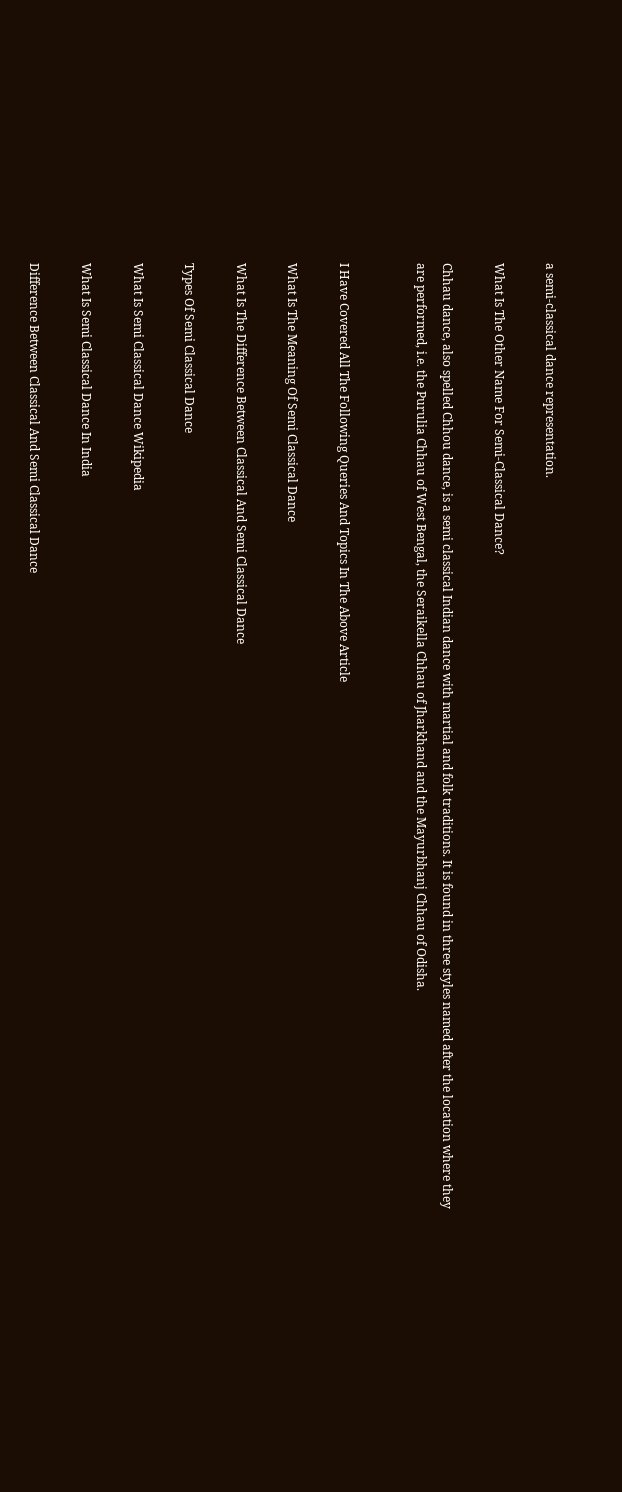a semi-classical dance representation.

What Is The Other Name For Semi-Classical Dance?

Chhau dance, also spelled Chhou dance, is a semi classical Indian dance with martial and folk traditions. It is found in three styles named after the location where they are performed, i.e. the Purulia Chhau of West Bengal, the Seraikella Chhau of Jharkhand and the Mayurbhanj Chhau of Odisha.


I Have Covered All The Following Queries And Topics In The Above Article

What Is The Meaning Of Semi Classical Dance

What Is The Difference Between Classical And Semi Classical Dance

Types Of Semi Classical Dance

What Is Semi Classical Dance Wikipedia

What Is Semi Classical Dance In India

Difference Between Classical And Semi Classical Dance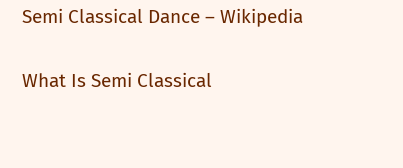Semi Classical Dance – Wikipedia

What Is Semi Classical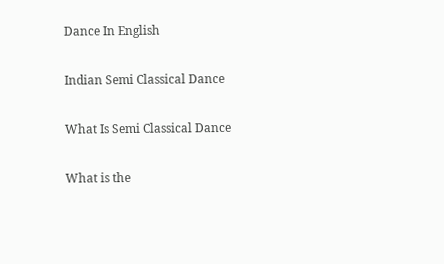Dance In English

Indian Semi Classical Dance

What Is Semi Classical Dance

What is the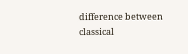difference between classical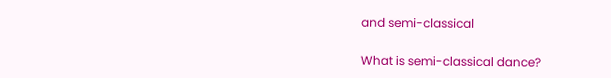and semi-classical

What is semi-classical dance?